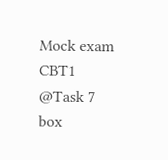Mock exam CBT1 @Task 7 box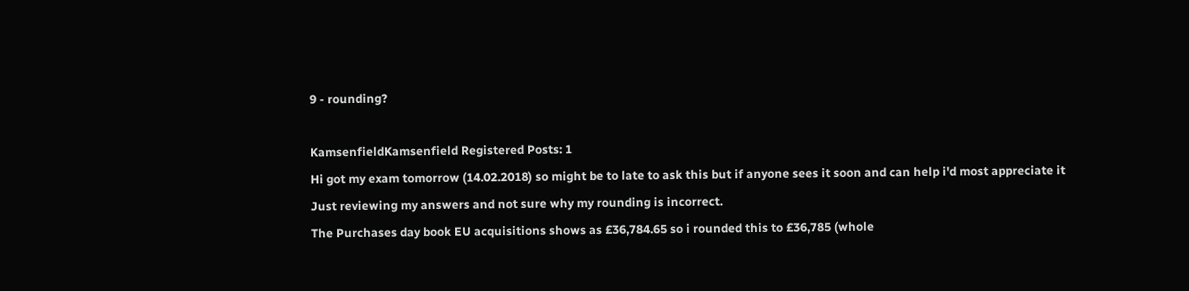9 - rounding?

KamsenfieldKamsenfield Registered Posts: 1
Hi got my exam tomorrow (14.02.2018) so might be to late to ask this but if anyone sees it soon and can help i'd most appreciate it
Just reviewing my answers and not sure why my rounding is incorrect.
The Purchases day book EU acquisitions shows as £36,784.65 so i rounded this to £36,785 (whole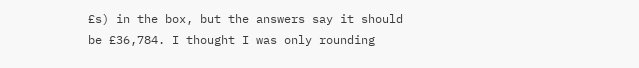£s) in the box, but the answers say it should be £36,784. I thought I was only rounding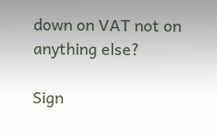down on VAT not on anything else?

Sign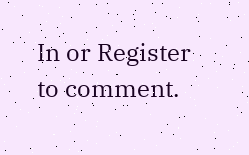In or Register to comment.